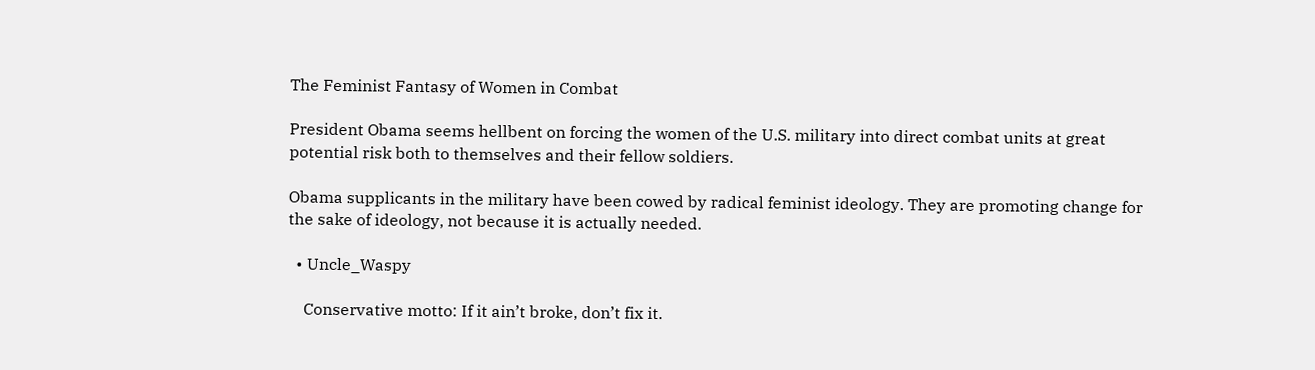The Feminist Fantasy of Women in Combat

President Obama seems hellbent on forcing the women of the U.S. military into direct combat units at great potential risk both to themselves and their fellow soldiers.

Obama supplicants in the military have been cowed by radical feminist ideology. They are promoting change for the sake of ideology, not because it is actually needed.

  • Uncle_Waspy

    Conservative motto: If it ain’t broke, don’t fix it.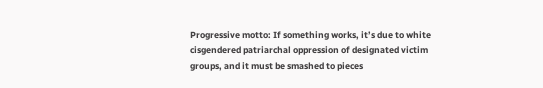Progressive motto: If something works, it’s due to white cisgendered patriarchal oppression of designated victim groups, and it must be smashed to pieces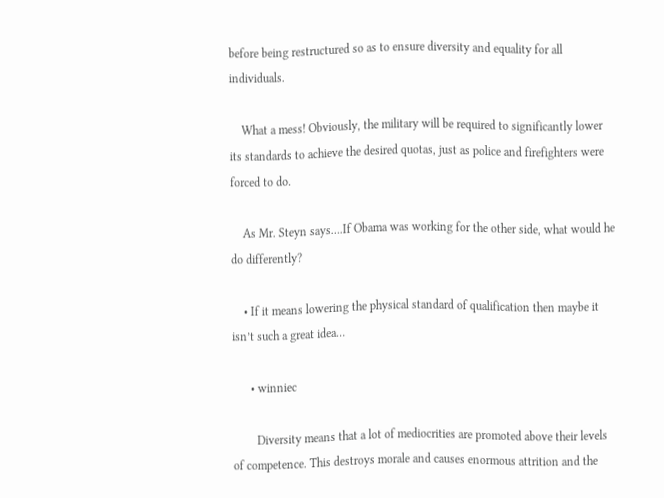before being restructured so as to ensure diversity and equality for all individuals.

    What a mess! Obviously, the military will be required to significantly lower its standards to achieve the desired quotas, just as police and firefighters were forced to do.

    As Mr. Steyn says….If Obama was working for the other side, what would he do differently?

    • If it means lowering the physical standard of qualification then maybe it isn’t such a great idea…

      • winniec

        Diversity means that a lot of mediocrities are promoted above their levels of competence. This destroys morale and causes enormous attrition and the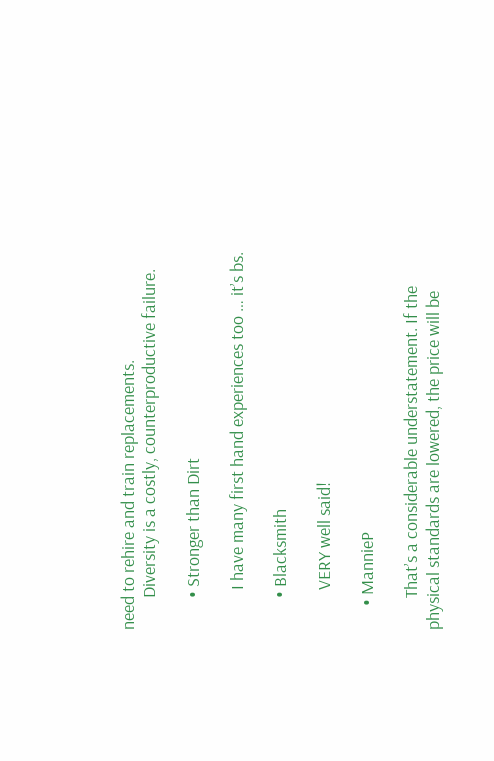need to rehire and train replacements.
        Diversity is a costly, counterproductive failure.

        • Stronger than Dirt

          I have many first hand experiences too … it’s bs.

        • Blacksmith

          VERY well said!

      • MannieP

        That’s a considerable understatement. If the physical standards are lowered, the price will be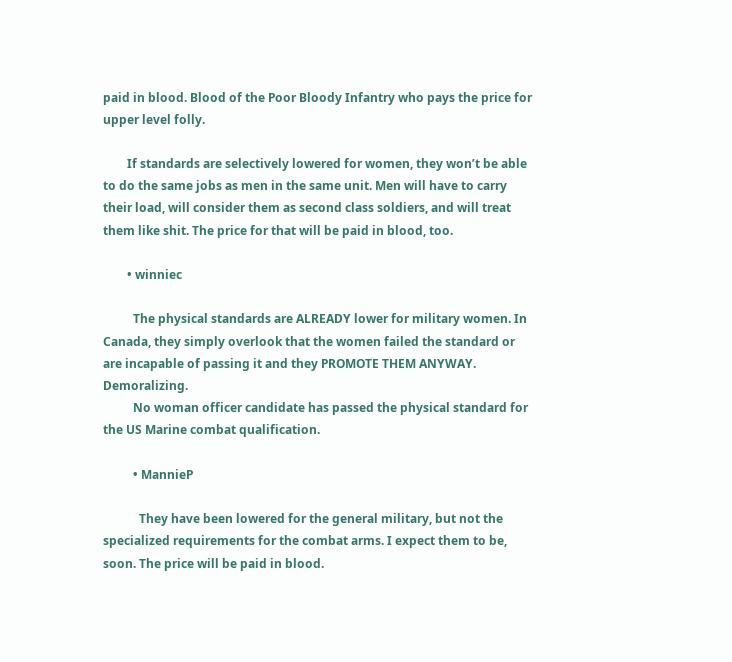paid in blood. Blood of the Poor Bloody Infantry who pays the price for upper level folly.

        If standards are selectively lowered for women, they won’t be able to do the same jobs as men in the same unit. Men will have to carry their load, will consider them as second class soldiers, and will treat them like shit. The price for that will be paid in blood, too.

        • winniec

          The physical standards are ALREADY lower for military women. In Canada, they simply overlook that the women failed the standard or are incapable of passing it and they PROMOTE THEM ANYWAY. Demoralizing.
          No woman officer candidate has passed the physical standard for the US Marine combat qualification.

          • MannieP

            They have been lowered for the general military, but not the specialized requirements for the combat arms. I expect them to be, soon. The price will be paid in blood.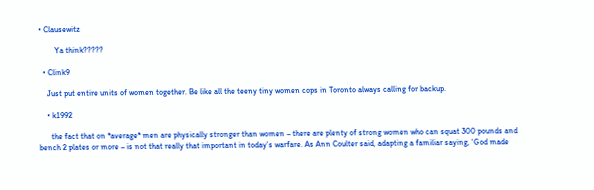• Clausewitz

        Ya think?????

  • Clink9

    Just put entire units of women together. Be like all the teeny tiny women cops in Toronto always calling for backup.

    • k1992

      the fact that on *average* men are physically stronger than women – there are plenty of strong women who can squat 300 pounds and bench 2 plates or more – is not that really that important in today’s warfare. As Ann Coulter said, adapting a familiar saying, ‘God made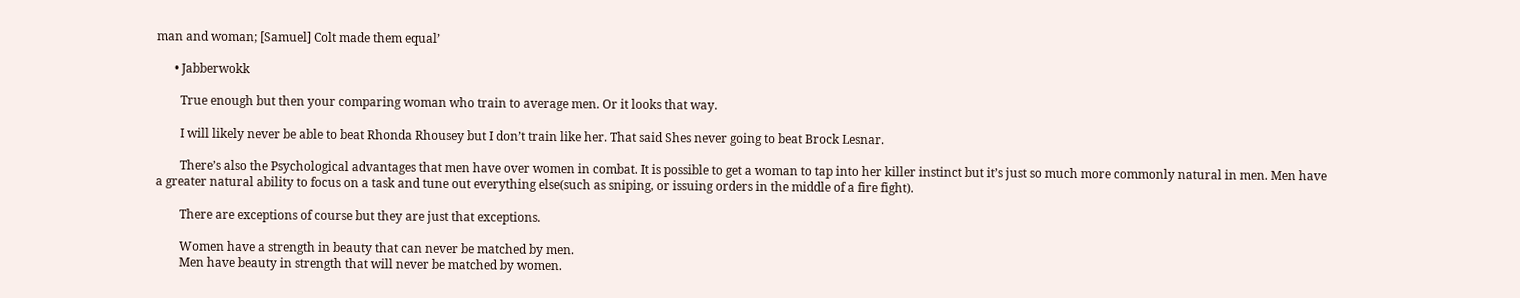man and woman; [Samuel] Colt made them equal’

      • Jabberwokk

        True enough but then your comparing woman who train to average men. Or it looks that way.

        I will likely never be able to beat Rhonda Rhousey but I don’t train like her. That said Shes never going to beat Brock Lesnar.

        There’s also the Psychological advantages that men have over women in combat. It is possible to get a woman to tap into her killer instinct but it’s just so much more commonly natural in men. Men have a greater natural ability to focus on a task and tune out everything else(such as sniping, or issuing orders in the middle of a fire fight).

        There are exceptions of course but they are just that exceptions.

        Women have a strength in beauty that can never be matched by men.
        Men have beauty in strength that will never be matched by women.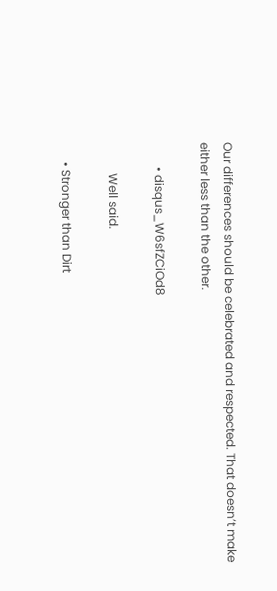Our differences should be celebrated and respected. That doesn’t make either less than the other.

        • disqus_W6sfZCiOd8

          Well said.

      • Stronger than Dirt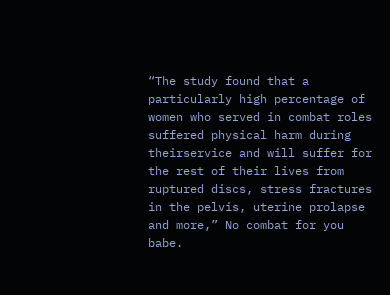“The study found that a particularly high percentage of women who served in combat roles suffered physical harm during theirservice and will suffer for the rest of their lives from ruptured discs, stress fractures in the pelvis, uterine prolapse and more,” No combat for you babe.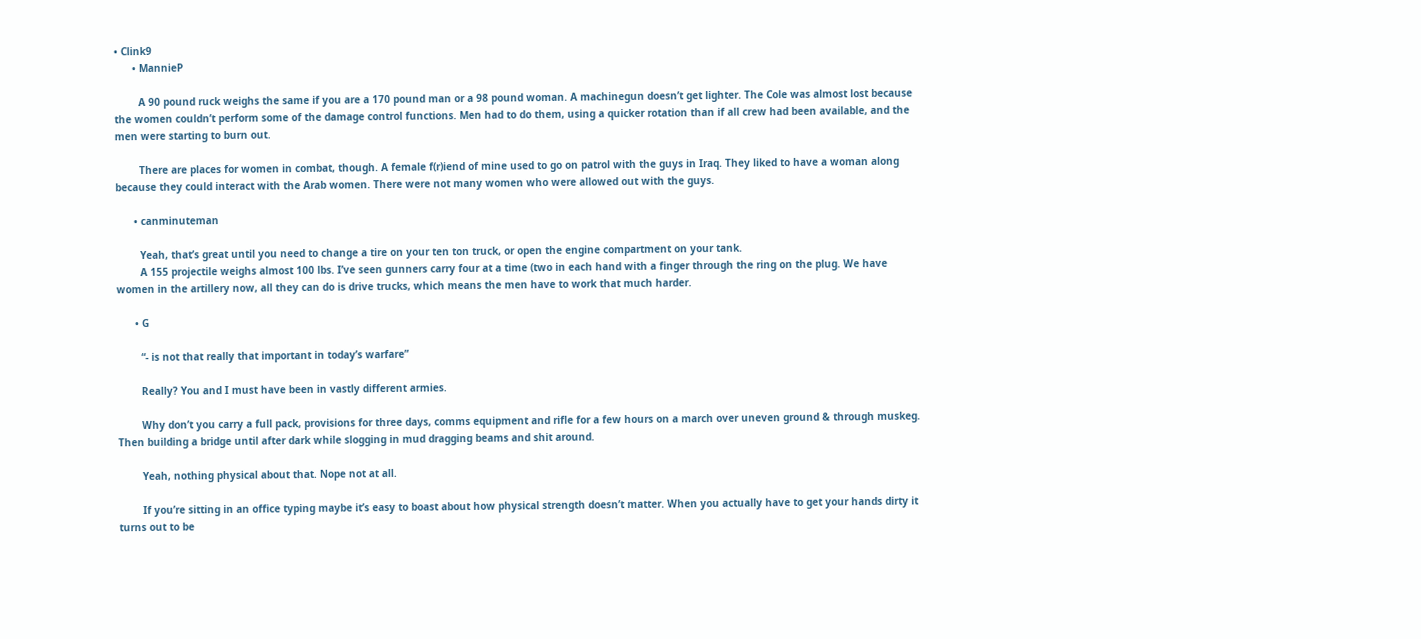• Clink9
      • MannieP

        A 90 pound ruck weighs the same if you are a 170 pound man or a 98 pound woman. A machinegun doesn’t get lighter. The Cole was almost lost because the women couldn’t perform some of the damage control functions. Men had to do them, using a quicker rotation than if all crew had been available, and the men were starting to burn out.

        There are places for women in combat, though. A female f(r)iend of mine used to go on patrol with the guys in Iraq. They liked to have a woman along because they could interact with the Arab women. There were not many women who were allowed out with the guys.

      • canminuteman

        Yeah, that’s great until you need to change a tire on your ten ton truck, or open the engine compartment on your tank.
        A 155 projectile weighs almost 100 lbs. I’ve seen gunners carry four at a time (two in each hand with a finger through the ring on the plug. We have women in the artillery now, all they can do is drive trucks, which means the men have to work that much harder.

      • G

        “- is not that really that important in today’s warfare”

        Really? You and I must have been in vastly different armies.

        Why don’t you carry a full pack, provisions for three days, comms equipment and rifle for a few hours on a march over uneven ground & through muskeg. Then building a bridge until after dark while slogging in mud dragging beams and shit around.

        Yeah, nothing physical about that. Nope not at all.

        If you’re sitting in an office typing maybe it’s easy to boast about how physical strength doesn’t matter. When you actually have to get your hands dirty it turns out to be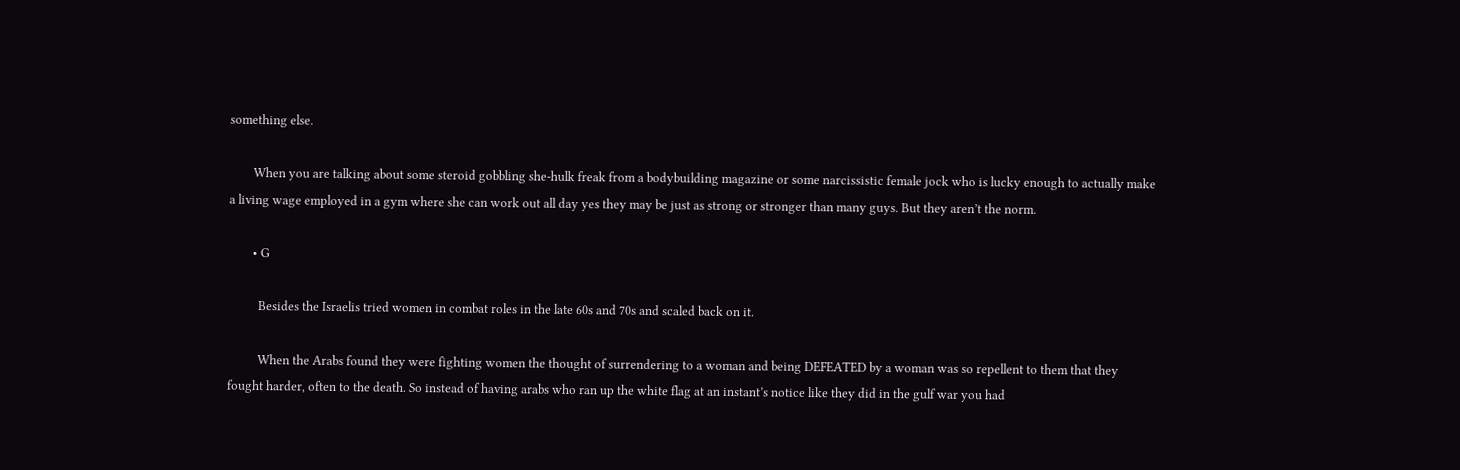something else.

        When you are talking about some steroid gobbling she-hulk freak from a bodybuilding magazine or some narcissistic female jock who is lucky enough to actually make a living wage employed in a gym where she can work out all day yes they may be just as strong or stronger than many guys. But they aren’t the norm.

        • G

          Besides the Israelis tried women in combat roles in the late 60s and 70s and scaled back on it.

          When the Arabs found they were fighting women the thought of surrendering to a woman and being DEFEATED by a woman was so repellent to them that they fought harder, often to the death. So instead of having arabs who ran up the white flag at an instant’s notice like they did in the gulf war you had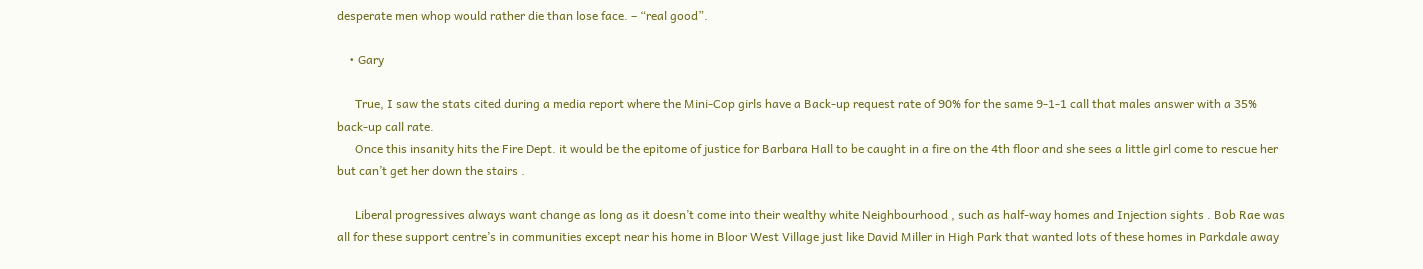desperate men whop would rather die than lose face. – “real good”.

    • Gary

      True, I saw the stats cited during a media report where the Mini-Cop girls have a Back-up request rate of 90% for the same 9-1-1 call that males answer with a 35% back-up call rate.
      Once this insanity hits the Fire Dept. it would be the epitome of justice for Barbara Hall to be caught in a fire on the 4th floor and she sees a little girl come to rescue her but can’t get her down the stairs .

      Liberal progressives always want change as long as it doesn’t come into their wealthy white Neighbourhood , such as half-way homes and Injection sights . Bob Rae was all for these support centre’s in communities except near his home in Bloor West Village just like David Miller in High Park that wanted lots of these homes in Parkdale away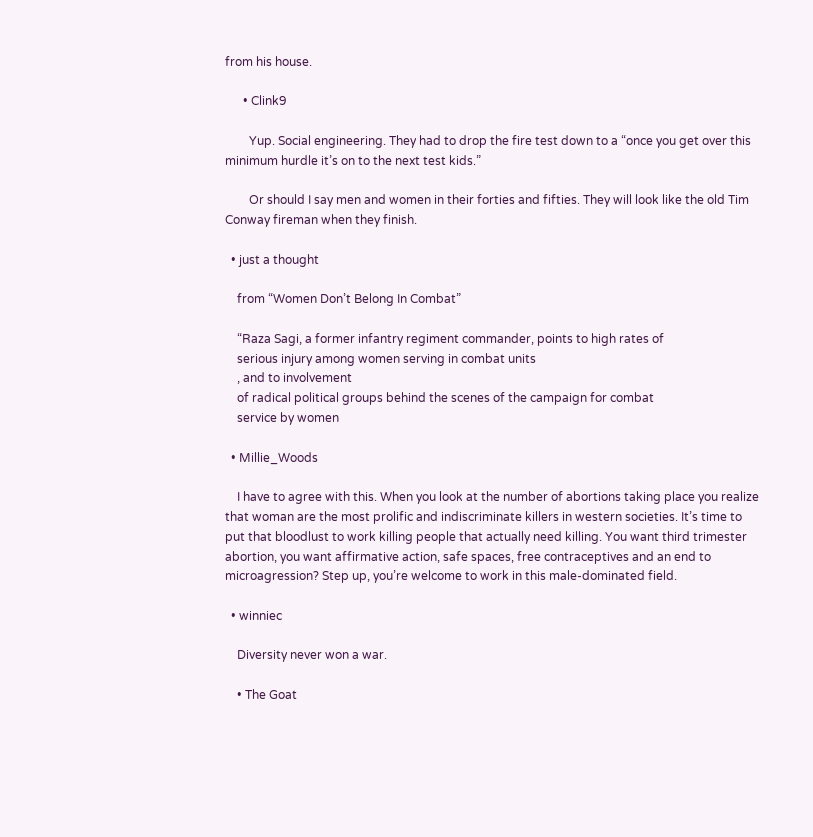from his house.

      • Clink9

        Yup. Social engineering. They had to drop the fire test down to a “once you get over this minimum hurdle it’s on to the next test kids.”

        Or should I say men and women in their forties and fifties. They will look like the old Tim Conway fireman when they finish.

  • just a thought

    from “Women Don’t Belong In Combat”

    “Raza Sagi, a former infantry regiment commander, points to high rates of
    serious injury among women serving in combat units
    , and to involvement
    of radical political groups behind the scenes of the campaign for combat
    service by women

  • Millie_Woods

    I have to agree with this. When you look at the number of abortions taking place you realize that woman are the most prolific and indiscriminate killers in western societies. It’s time to put that bloodlust to work killing people that actually need killing. You want third trimester abortion, you want affirmative action, safe spaces, free contraceptives and an end to microagression? Step up, you’re welcome to work in this male-dominated field.

  • winniec

    Diversity never won a war.

    • The Goat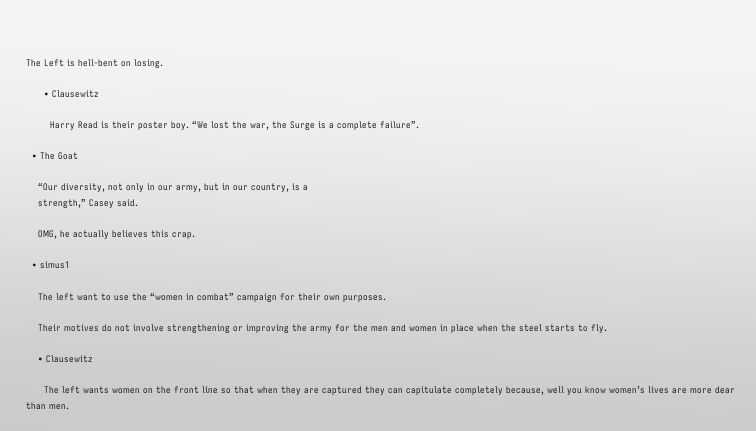The Left is hell-bent on losing.

      • Clausewitz

        Harry Read is their poster boy. “We lost the war, the Surge is a complete failure”.

  • The Goat

    “Our diversity, not only in our army, but in our country, is a
    strength,” Casey said.

    OMG, he actually believes this crap.

  • simus1

    The left want to use the “women in combat” campaign for their own purposes.

    Their motives do not involve strengthening or improving the army for the men and women in place when the steel starts to fly.

    • Clausewitz

      The left wants women on the front line so that when they are captured they can capitulate completely because, well you know women’s lives are more dear than men.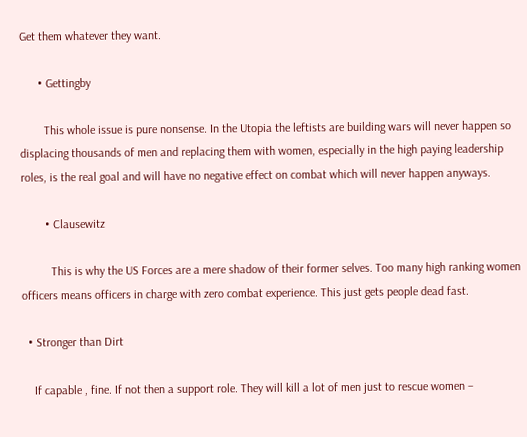Get them whatever they want.

      • Gettingby

        This whole issue is pure nonsense. In the Utopia the leftists are building wars will never happen so displacing thousands of men and replacing them with women, especially in the high paying leadership roles, is the real goal and will have no negative effect on combat which will never happen anyways.

        • Clausewitz

          This is why the US Forces are a mere shadow of their former selves. Too many high ranking women officers means officers in charge with zero combat experience. This just gets people dead fast.

  • Stronger than Dirt

    If capable , fine. If not then a support role. They will kill a lot of men just to rescue women –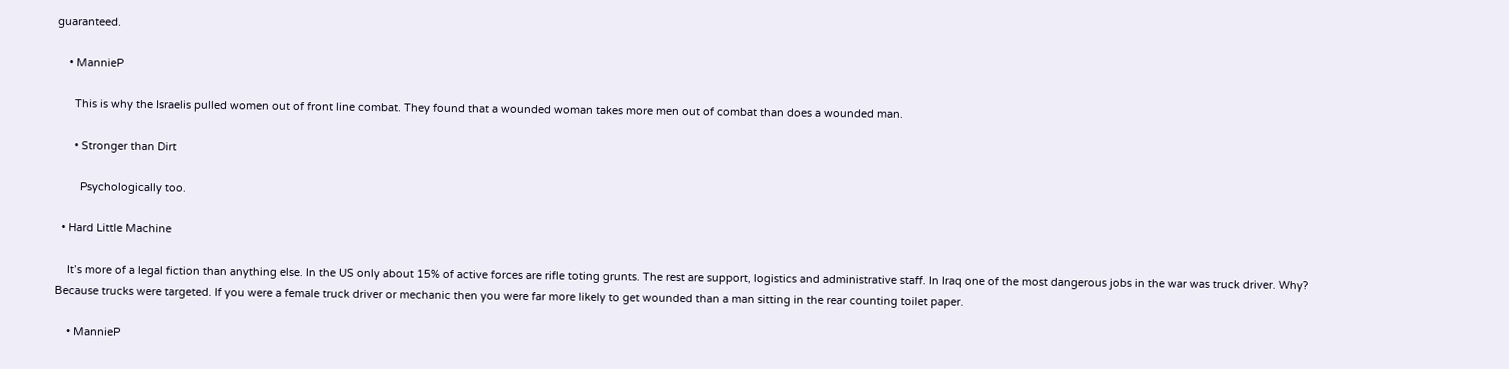guaranteed.

    • MannieP

      This is why the Israelis pulled women out of front line combat. They found that a wounded woman takes more men out of combat than does a wounded man.

      • Stronger than Dirt

        Psychologically too.

  • Hard Little Machine

    It’s more of a legal fiction than anything else. In the US only about 15% of active forces are rifle toting grunts. The rest are support, logistics and administrative staff. In Iraq one of the most dangerous jobs in the war was truck driver. Why? Because trucks were targeted. If you were a female truck driver or mechanic then you were far more likely to get wounded than a man sitting in the rear counting toilet paper.

    • MannieP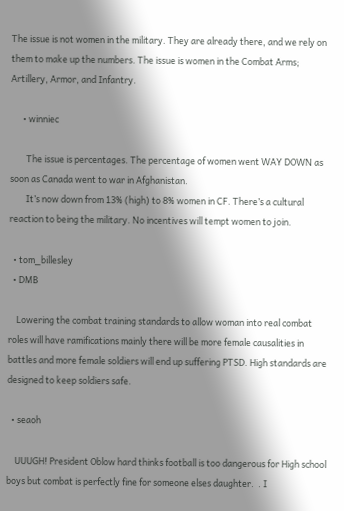The issue is not women in the military. They are already there, and we rely on them to make up the numbers. The issue is women in the Combat Arms; Artillery, Armor, and Infantry.

      • winniec

        The issue is percentages. The percentage of women went WAY DOWN as soon as Canada went to war in Afghanistan.
        It’s now down from 13% (high) to 8% women in CF. There’s a cultural reaction to being the military. No incentives will tempt women to join.

  • tom_billesley
  • DMB

    Lowering the combat training standards to allow woman into real combat roles will have ramifications mainly there will be more female causalities in battles and more female soldiers will end up suffering PTSD. High standards are designed to keep soldiers safe.

  • seaoh

    UUUGH! President Oblow hard thinks football is too dangerous for High school boys but combat is perfectly fine for someone elses daughter.  . I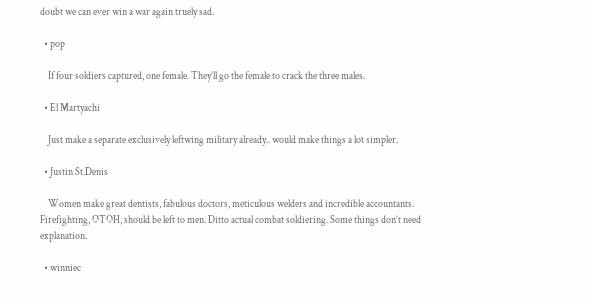doubt we can ever win a war again truely sad.

  • pop

    If four soldiers captured, one female. They’ll go the female to crack the three males.

  • El Martyachi

    Just make a separate exclusively leftwing military already.. would make things a lot simpler.

  • Justin St.Denis

    Women make great dentists, fabulous doctors, meticulous welders and incredible accountants. Firefighting, OTOH, should be left to men. Ditto actual combat soldiering. Some things don’t need explanation.

  • winniec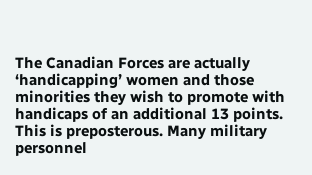The Canadian Forces are actually ‘handicapping’ women and those minorities they wish to promote with handicaps of an additional 13 points. This is preposterous. Many military personnel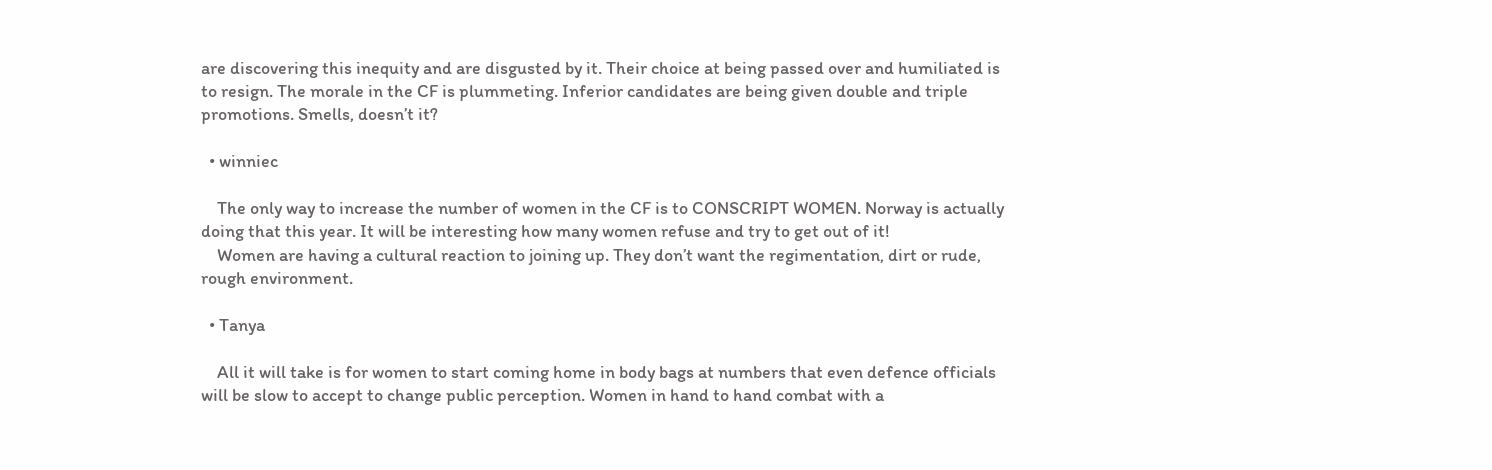are discovering this inequity and are disgusted by it. Their choice at being passed over and humiliated is to resign. The morale in the CF is plummeting. Inferior candidates are being given double and triple promotions. Smells, doesn’t it?

  • winniec

    The only way to increase the number of women in the CF is to CONSCRIPT WOMEN. Norway is actually doing that this year. It will be interesting how many women refuse and try to get out of it!
    Women are having a cultural reaction to joining up. They don’t want the regimentation, dirt or rude, rough environment.

  • Tanya

    All it will take is for women to start coming home in body bags at numbers that even defence officials will be slow to accept to change public perception. Women in hand to hand combat with a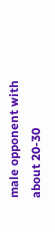male opponent with about 20-30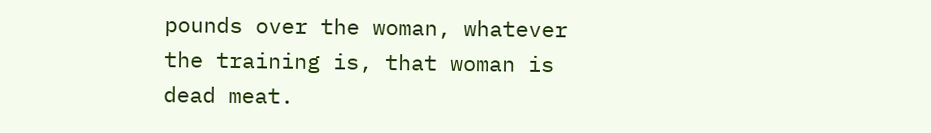pounds over the woman, whatever the training is, that woman is dead meat.